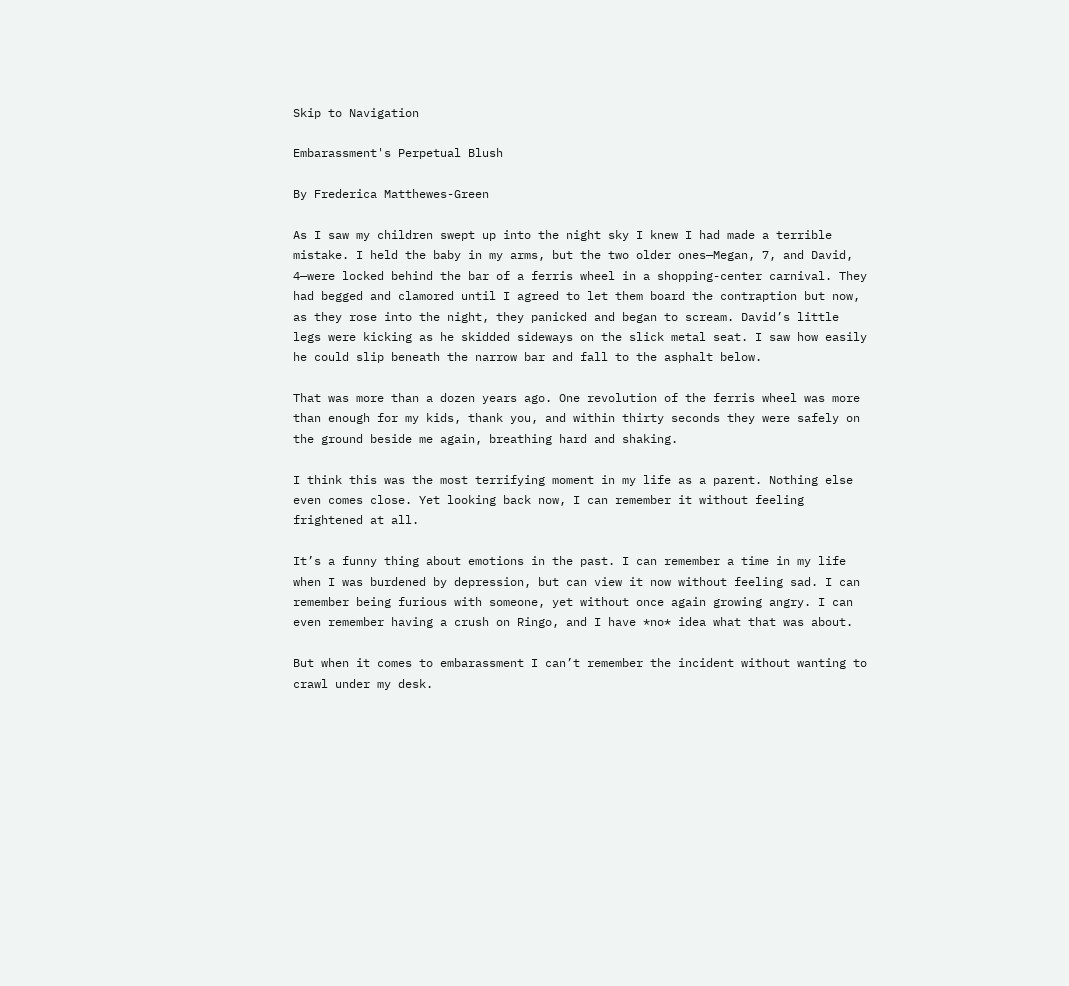Skip to Navigation

Embarassment's Perpetual Blush

By Frederica Matthewes-Green

As I saw my children swept up into the night sky I knew I had made a terrible mistake. I held the baby in my arms, but the two older ones—Megan, 7, and David, 4—were locked behind the bar of a ferris wheel in a shopping-center carnival. They had begged and clamored until I agreed to let them board the contraption but now, as they rose into the night, they panicked and began to scream. David’s little legs were kicking as he skidded sideways on the slick metal seat. I saw how easily he could slip beneath the narrow bar and fall to the asphalt below.

That was more than a dozen years ago. One revolution of the ferris wheel was more than enough for my kids, thank you, and within thirty seconds they were safely on the ground beside me again, breathing hard and shaking.

I think this was the most terrifying moment in my life as a parent. Nothing else even comes close. Yet looking back now, I can remember it without feeling frightened at all.

It’s a funny thing about emotions in the past. I can remember a time in my life when I was burdened by depression, but can view it now without feeling sad. I can remember being furious with someone, yet without once again growing angry. I can even remember having a crush on Ringo, and I have *no* idea what that was about.

But when it comes to embarassment I can’t remember the incident without wanting to crawl under my desk.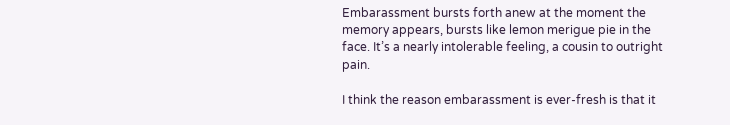Embarassment bursts forth anew at the moment the memory appears, bursts like lemon merigue pie in the face. It’s a nearly intolerable feeling, a cousin to outright pain.

I think the reason embarassment is ever-fresh is that it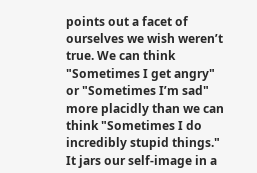points out a facet of ourselves we wish weren’t true. We can think "Sometimes I get angry" or "Sometimes I’m sad" more placidly than we can think "Sometimes I do incredibly stupid things." It jars our self-image in a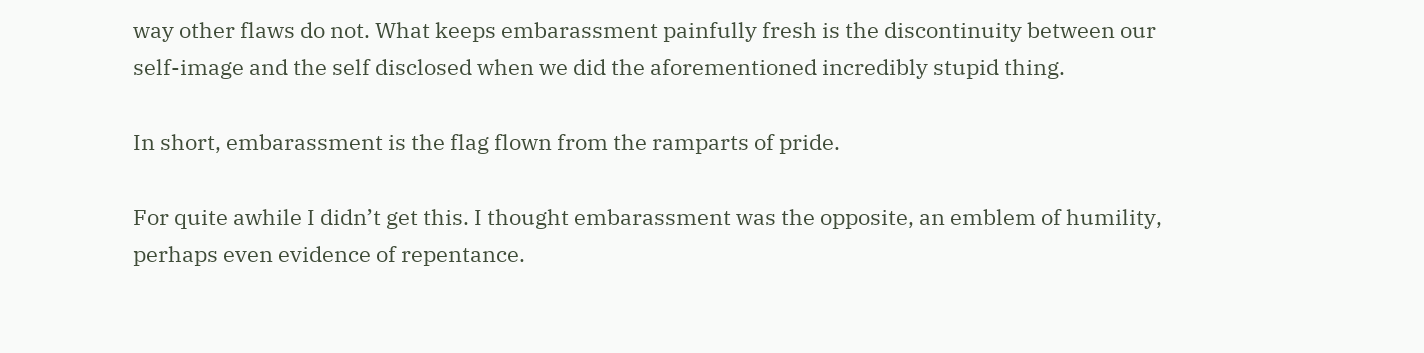way other flaws do not. What keeps embarassment painfully fresh is the discontinuity between our self-image and the self disclosed when we did the aforementioned incredibly stupid thing.

In short, embarassment is the flag flown from the ramparts of pride.

For quite awhile I didn’t get this. I thought embarassment was the opposite, an emblem of humility, perhaps even evidence of repentance.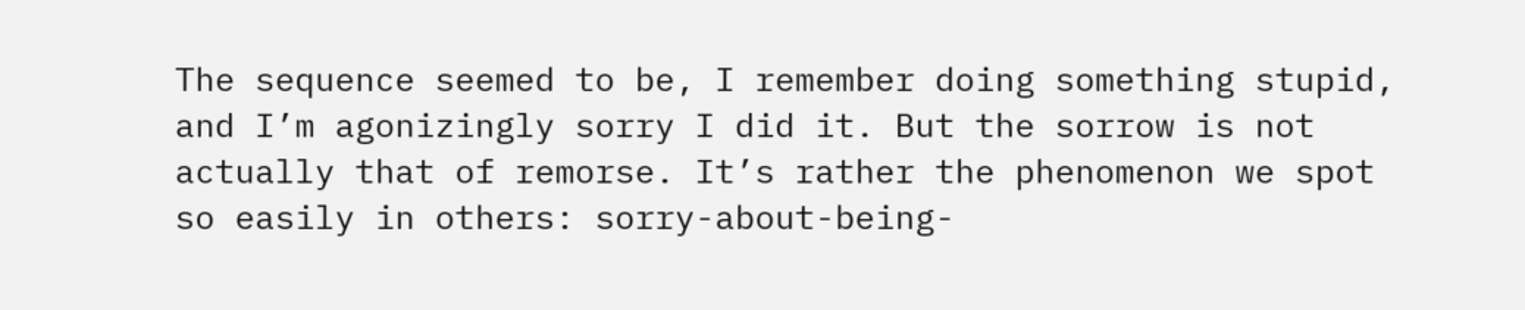The sequence seemed to be, I remember doing something stupid, and I’m agonizingly sorry I did it. But the sorrow is not actually that of remorse. It’s rather the phenomenon we spot so easily in others: sorry-about-being-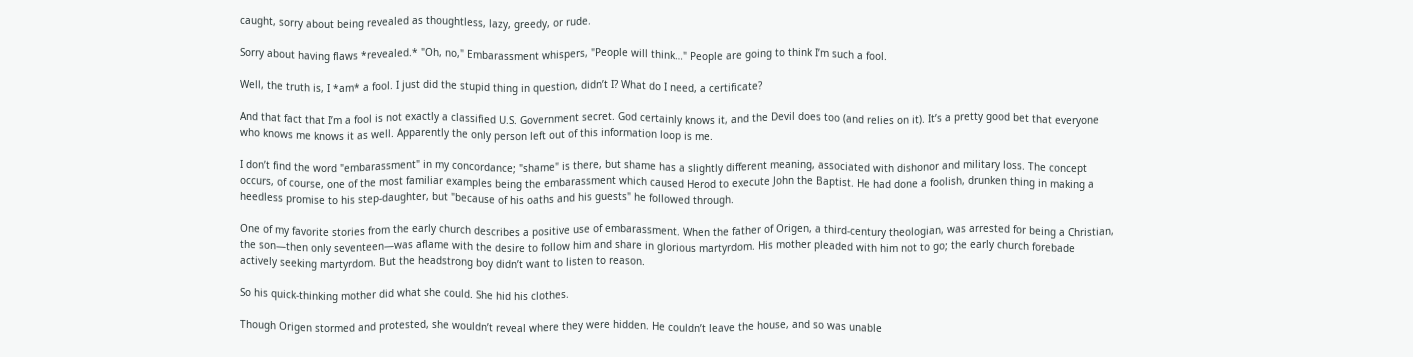caught, sorry about being revealed as thoughtless, lazy, greedy, or rude.

Sorry about having flaws *revealed.* "Oh, no," Embarassment whispers, "People will think…" People are going to think I’m such a fool.

Well, the truth is, I *am* a fool. I just did the stupid thing in question, didn’t I? What do I need, a certificate?

And that fact that I’m a fool is not exactly a classified U.S. Government secret. God certainly knows it, and the Devil does too (and relies on it). It’s a pretty good bet that everyone who knows me knows it as well. Apparently the only person left out of this information loop is me.

I don’t find the word "embarassment" in my concordance; "shame" is there, but shame has a slightly different meaning, associated with dishonor and military loss. The concept occurs, of course, one of the most familiar examples being the embarassment which caused Herod to execute John the Baptist. He had done a foolish, drunken thing in making a heedless promise to his step-daughter, but "because of his oaths and his guests" he followed through.

One of my favorite stories from the early church describes a positive use of embarassment. When the father of Origen, a third-century theologian, was arrested for being a Christian, the son—then only seventeen—was aflame with the desire to follow him and share in glorious martyrdom. His mother pleaded with him not to go; the early church forebade actively seeking martyrdom. But the headstrong boy didn’t want to listen to reason.

So his quick-thinking mother did what she could. She hid his clothes.

Though Origen stormed and protested, she wouldn’t reveal where they were hidden. He couldn’t leave the house, and so was unable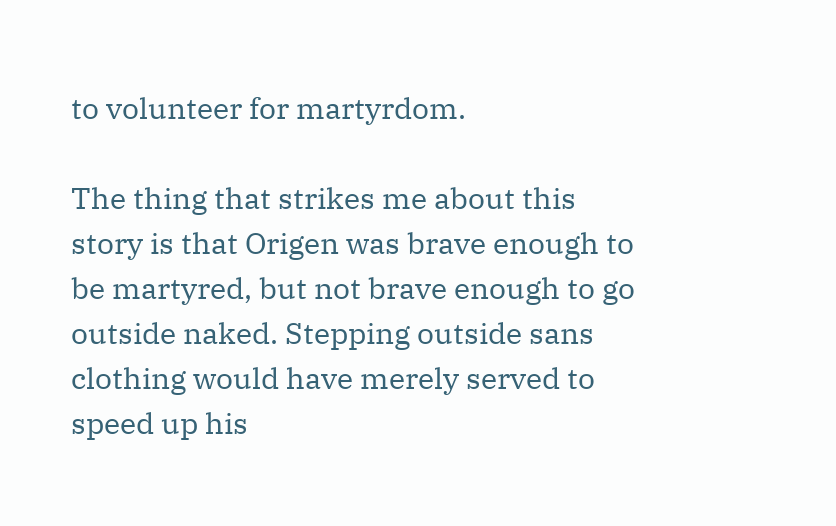to volunteer for martyrdom.

The thing that strikes me about this story is that Origen was brave enough to be martyred, but not brave enough to go outside naked. Stepping outside sans clothing would have merely served to speed up his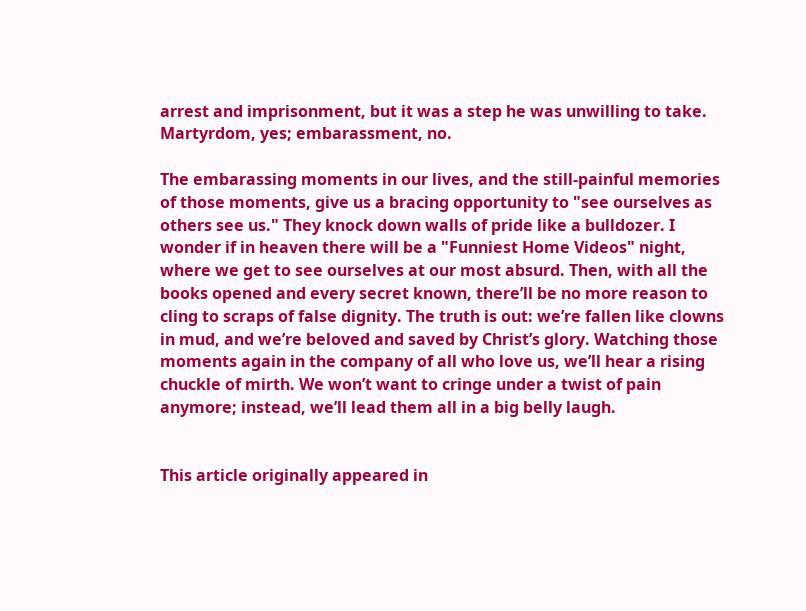arrest and imprisonment, but it was a step he was unwilling to take. Martyrdom, yes; embarassment, no.

The embarassing moments in our lives, and the still-painful memories of those moments, give us a bracing opportunity to "see ourselves as others see us." They knock down walls of pride like a bulldozer. I wonder if in heaven there will be a "Funniest Home Videos" night, where we get to see ourselves at our most absurd. Then, with all the books opened and every secret known, there’ll be no more reason to cling to scraps of false dignity. The truth is out: we’re fallen like clowns in mud, and we’re beloved and saved by Christ’s glory. Watching those moments again in the company of all who love us, we’ll hear a rising chuckle of mirth. We won’t want to cringe under a twist of pain anymore; instead, we’ll lead them all in a big belly laugh.


This article originally appeared in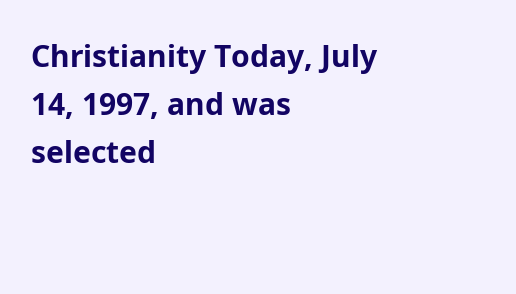Christianity Today, July 14, 1997, and was selected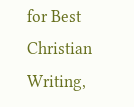for Best Christian Writing,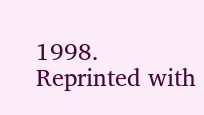1998. Reprinted with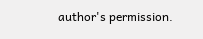author's permission.